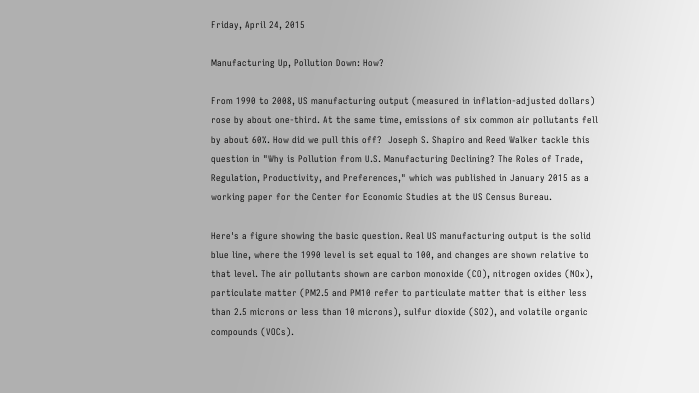Friday, April 24, 2015

Manufacturing Up, Pollution Down: How?

From 1990 to 2008, US manufacturing output (measured in inflation-adjusted dollars) rose by about one-third. At the same time, emissions of six common air pollutants fell by about 60%. How did we pull this off?  Joseph S. Shapiro and Reed Walker tackle this question in "Why is Pollution from U.S. Manufacturing Declining? The Roles of Trade, Regulation, Productivity, and Preferences," which was published in January 2015 as a working paper for the Center for Economic Studies at the US Census Bureau.

Here's a figure showing the basic question. Real US manufacturing output is the solid blue line, where the 1990 level is set equal to 100, and changes are shown relative to that level. The air pollutants shown are carbon monoxide (CO), nitrogen oxides (NOx), particulate matter (PM2.5 and PM10 refer to particulate matter that is either less than 2.5 microns or less than 10 microns), sulfur dioxide (SO2), and volatile organic compounds (VOCs).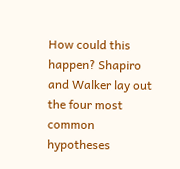How could this happen? Shapiro and Walker lay out the four most common hypotheses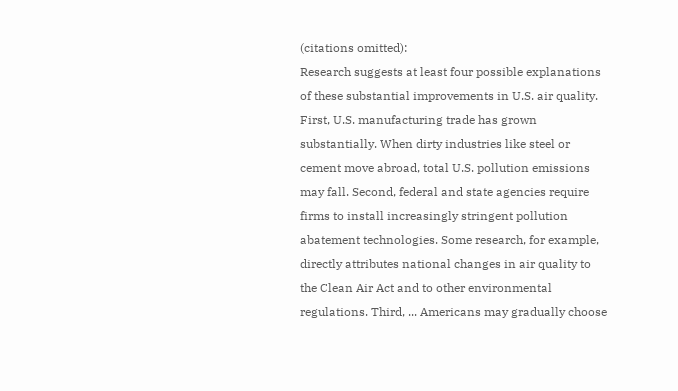(citations omitted):
Research suggests at least four possible explanations of these substantial improvements in U.S. air quality. First, U.S. manufacturing trade has grown substantially. When dirty industries like steel or cement move abroad, total U.S. pollution emissions may fall. Second, federal and state agencies require firms to install increasingly stringent pollution abatement technologies. Some research, for example, directly attributes national changes in air quality to the Clean Air Act and to other environmental regulations. Third, ... Americans may gradually choose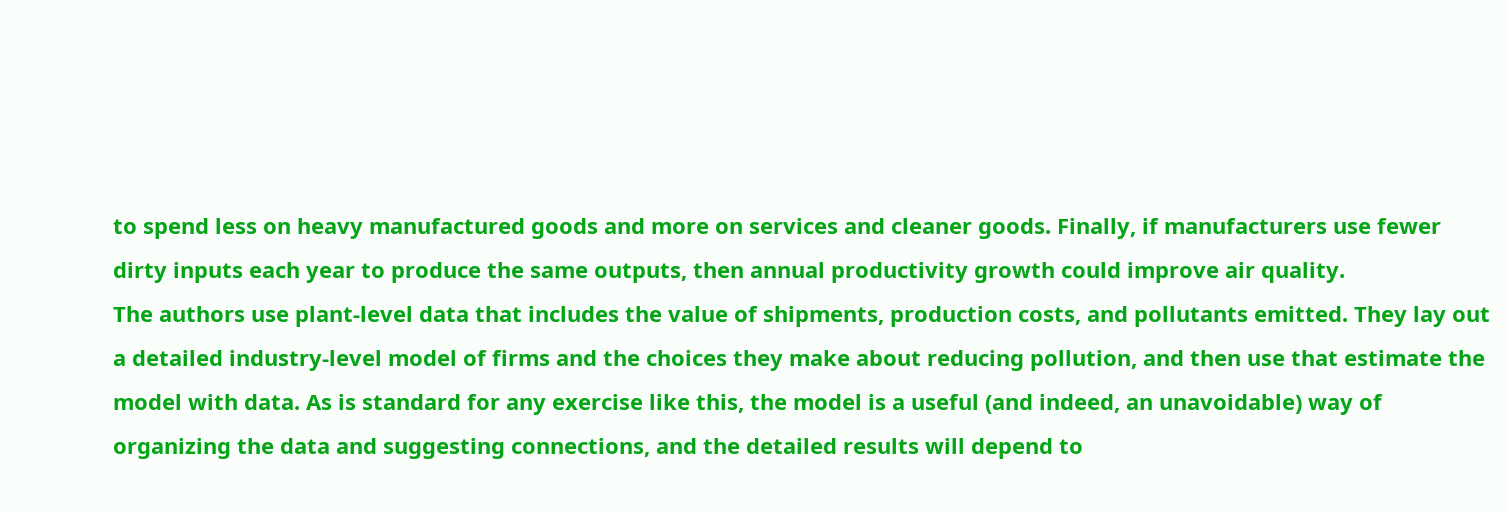to spend less on heavy manufactured goods and more on services and cleaner goods. Finally, if manufacturers use fewer dirty inputs each year to produce the same outputs, then annual productivity growth could improve air quality.
The authors use plant-level data that includes the value of shipments, production costs, and pollutants emitted. They lay out a detailed industry-level model of firms and the choices they make about reducing pollution, and then use that estimate the model with data. As is standard for any exercise like this, the model is a useful (and indeed, an unavoidable) way of organizing the data and suggesting connections, and the detailed results will depend to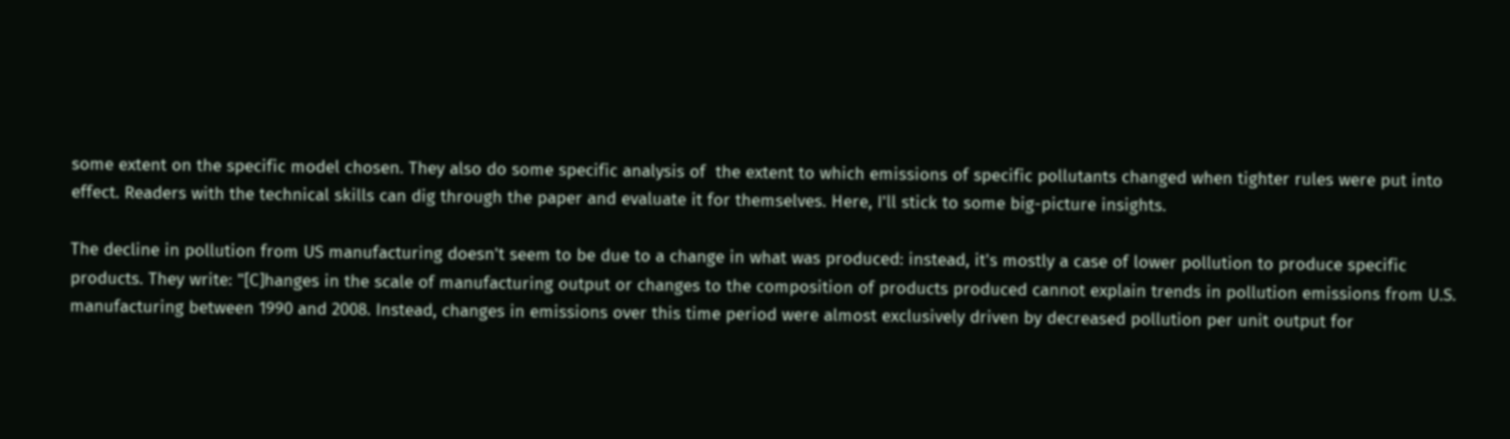some extent on the specific model chosen. They also do some specific analysis of  the extent to which emissions of specific pollutants changed when tighter rules were put into effect. Readers with the technical skills can dig through the paper and evaluate it for themselves. Here, I'll stick to some big-picture insights.

The decline in pollution from US manufacturing doesn't seem to be due to a change in what was produced: instead, it's mostly a case of lower pollution to produce specific products. They write: "[C]hanges in the scale of manufacturing output or changes to the composition of products produced cannot explain trends in pollution emissions from U.S. manufacturing between 1990 and 2008. Instead, changes in emissions over this time period were almost exclusively driven by decreased pollution per unit output for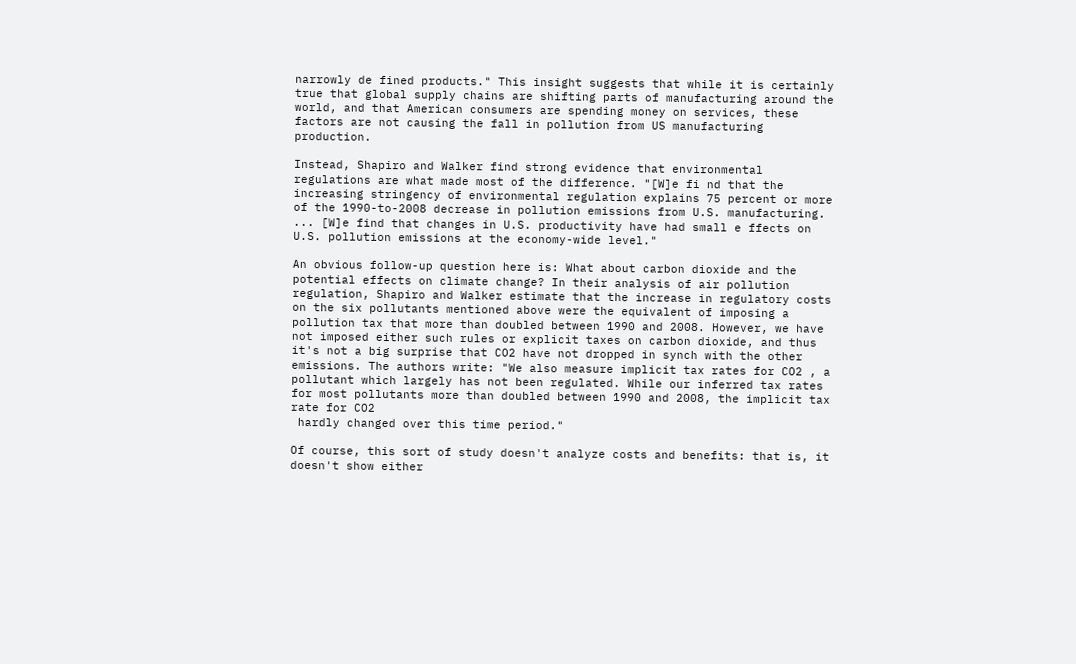narrowly de fined products." This insight suggests that while it is certainly true that global supply chains are shifting parts of manufacturing around the world, and that American consumers are spending money on services, these factors are not causing the fall in pollution from US manufacturing production.

Instead, Shapiro and Walker find strong evidence that environmental regulations are what made most of the difference. "[W]e fi nd that the increasing stringency of environmental regulation explains 75 percent or more of the 1990-to-2008 decrease in pollution emissions from U.S. manufacturing. ... [W]e find that changes in U.S. productivity have had small e ffects on U.S. pollution emissions at the economy-wide level."

An obvious follow-up question here is: What about carbon dioxide and the potential effects on climate change? In their analysis of air pollution regulation, Shapiro and Walker estimate that the increase in regulatory costs on the six pollutants mentioned above were the equivalent of imposing a pollution tax that more than doubled between 1990 and 2008. However, we have not imposed either such rules or explicit taxes on carbon dioxide, and thus it's not a big surprise that CO2 have not dropped in synch with the other emissions. The authors write: "We also measure implicit tax rates for CO2 , a pollutant which largely has not been regulated. While our inferred tax rates for most pollutants more than doubled between 1990 and 2008, the implicit tax rate for CO2
 hardly changed over this time period."

Of course, this sort of study doesn't analyze costs and benefits: that is, it doesn't show either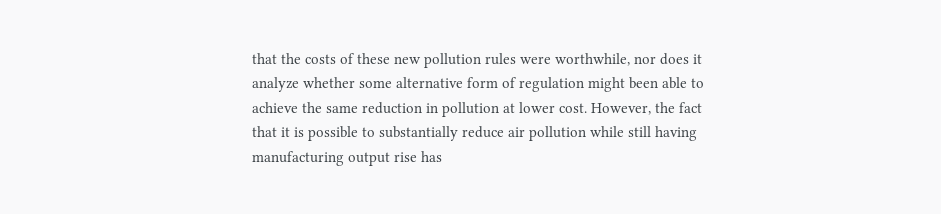that the costs of these new pollution rules were worthwhile, nor does it analyze whether some alternative form of regulation might been able to achieve the same reduction in pollution at lower cost. However, the fact that it is possible to substantially reduce air pollution while still having manufacturing output rise has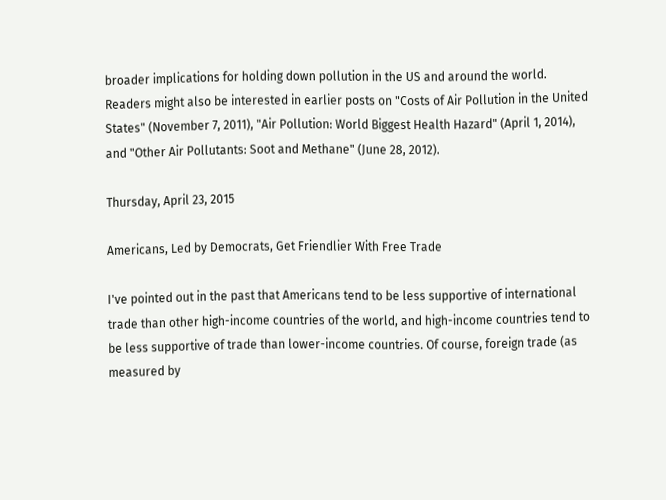broader implications for holding down pollution in the US and around the world. Readers might also be interested in earlier posts on "Costs of Air Pollution in the United States" (November 7, 2011), "Air Pollution: World Biggest Health Hazard" (April 1, 2014), and "Other Air Pollutants: Soot and Methane" (June 28, 2012).

Thursday, April 23, 2015

Americans, Led by Democrats, Get Friendlier With Free Trade

I've pointed out in the past that Americans tend to be less supportive of international trade than other high-income countries of the world, and high-income countries tend to be less supportive of trade than lower-income countries. Of course, foreign trade (as measured by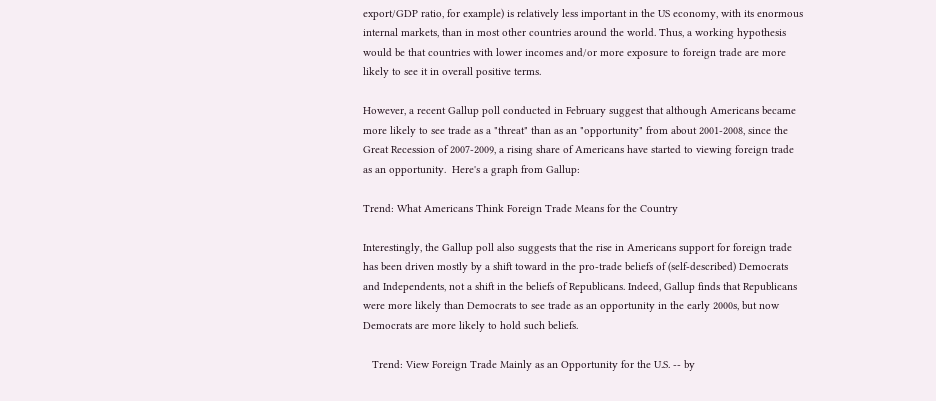export/GDP ratio, for example) is relatively less important in the US economy, with its enormous internal markets, than in most other countries around the world. Thus, a working hypothesis would be that countries with lower incomes and/or more exposure to foreign trade are more likely to see it in overall positive terms.

However, a recent Gallup poll conducted in February suggest that although Americans became more likely to see trade as a "threat" than as an "opportunity" from about 2001-2008, since the Great Recession of 2007-2009, a rising share of Americans have started to viewing foreign trade as an opportunity.  Here's a graph from Gallup:

Trend: What Americans Think Foreign Trade Means for the Country

Interestingly, the Gallup poll also suggests that the rise in Americans support for foreign trade has been driven mostly by a shift toward in the pro-trade beliefs of (self-described) Democrats and Independents, not a shift in the beliefs of Republicans. Indeed, Gallup finds that Republicans were more likely than Democrats to see trade as an opportunity in the early 2000s, but now Democrats are more likely to hold such beliefs.

   Trend: View Foreign Trade Mainly as an Opportunity for the U.S. -- by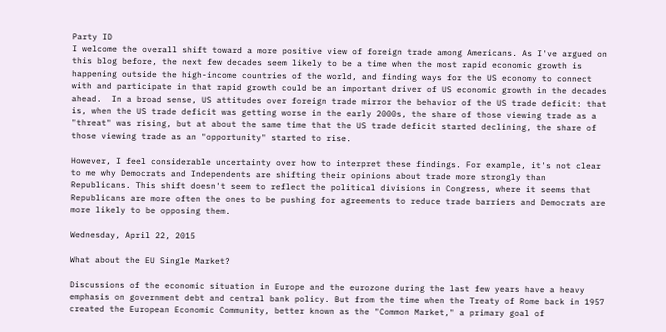Party ID
I welcome the overall shift toward a more positive view of foreign trade among Americans. As I've argued on this blog before, the next few decades seem likely to be a time when the most rapid economic growth is happening outside the high-income countries of the world, and finding ways for the US economy to connect with and participate in that rapid growth could be an important driver of US economic growth in the decades ahead.  In a broad sense, US attitudes over foreign trade mirror the behavior of the US trade deficit: that is, when the US trade deficit was getting worse in the early 2000s, the share of those viewing trade as a "threat" was rising, but at about the same time that the US trade deficit started declining, the share of those viewing trade as an "opportunity" started to rise.

However, I feel considerable uncertainty over how to interpret these findings. For example, it's not clear to me why Democrats and Independents are shifting their opinions about trade more strongly than Republicans. This shift doesn't seem to reflect the political divisions in Congress, where it seems that Republicans are more often the ones to be pushing for agreements to reduce trade barriers and Democrats are more likely to be opposing them.

Wednesday, April 22, 2015

What about the EU Single Market?

Discussions of the economic situation in Europe and the eurozone during the last few years have a heavy emphasis on government debt and central bank policy. But from the time when the Treaty of Rome back in 1957 created the European Economic Community, better known as the "Common Market," a primary goal of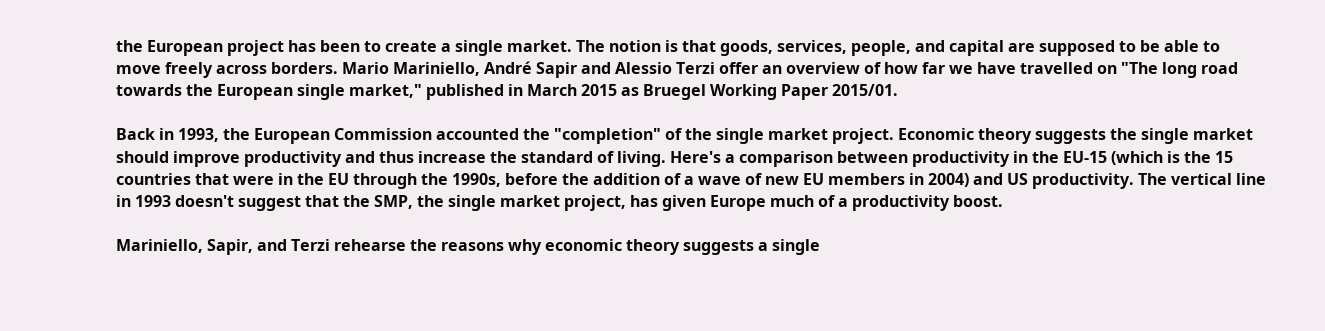the European project has been to create a single market. The notion is that goods, services, people, and capital are supposed to be able to move freely across borders. Mario Mariniello, André Sapir and Alessio Terzi offer an overview of how far we have travelled on "The long road towards the European single market," published in March 2015 as Bruegel Working Paper 2015/01.

Back in 1993, the European Commission accounted the "completion" of the single market project. Economic theory suggests the single market should improve productivity and thus increase the standard of living. Here's a comparison between productivity in the EU-15 (which is the 15 countries that were in the EU through the 1990s, before the addition of a wave of new EU members in 2004) and US productivity. The vertical line in 1993 doesn't suggest that the SMP, the single market project, has given Europe much of a productivity boost.

Mariniello, Sapir, and Terzi rehearse the reasons why economic theory suggests a single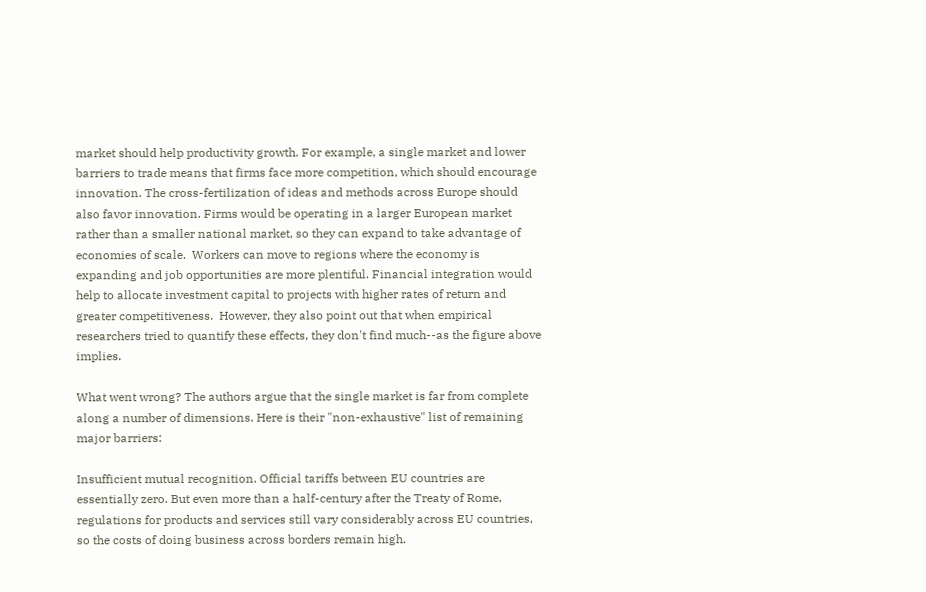market should help productivity growth. For example, a single market and lower barriers to trade means that firms face more competition, which should encourage innovation. The cross-fertilization of ideas and methods across Europe should also favor innovation. Firms would be operating in a larger European market rather than a smaller national market, so they can expand to take advantage of economies of scale.  Workers can move to regions where the economy is expanding and job opportunities are more plentiful. Financial integration would help to allocate investment capital to projects with higher rates of return and greater competitiveness.  However, they also point out that when empirical researchers tried to quantify these effects, they don't find much--as the figure above implies.

What went wrong? The authors argue that the single market is far from complete along a number of dimensions. Here is their "non-exhaustive" list of remaining major barriers:

Insufficient mutual recognition. Official tariffs between EU countries are essentially zero. But even more than a half-century after the Treaty of Rome, regulations for products and services still vary considerably across EU countries, so the costs of doing business across borders remain high.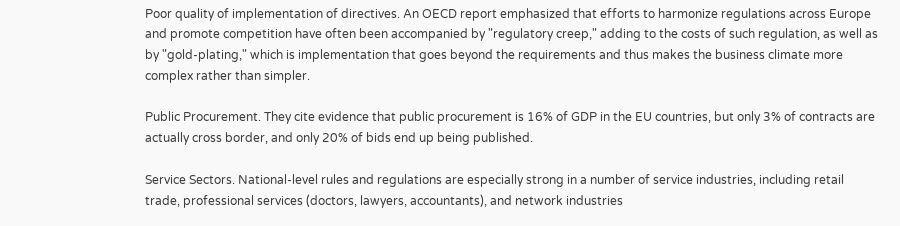Poor quality of implementation of directives. An OECD report emphasized that efforts to harmonize regulations across Europe and promote competition have often been accompanied by "regulatory creep," adding to the costs of such regulation, as well as by "gold-plating," which is implementation that goes beyond the requirements and thus makes the business climate more complex rather than simpler.

Public Procurement. They cite evidence that public procurement is 16% of GDP in the EU countries, but only 3% of contracts are actually cross border, and only 20% of bids end up being published.

Service Sectors. National-level rules and regulations are especially strong in a number of service industries, including retail trade, professional services (doctors, lawyers, accountants), and network industries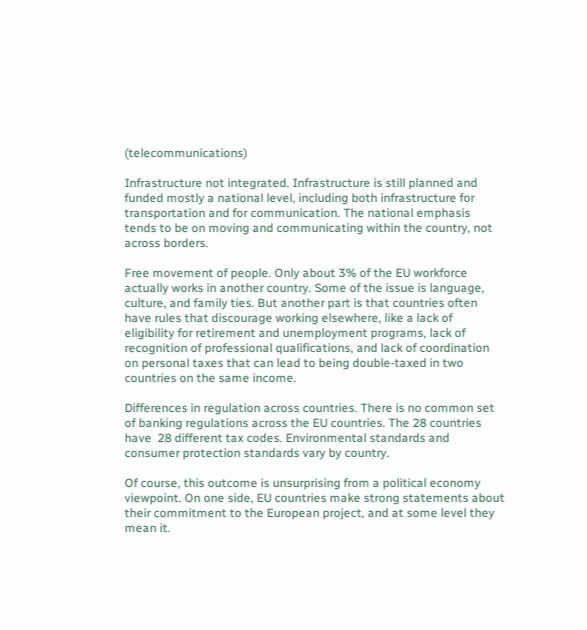(telecommunications)

Infrastructure not integrated. Infrastructure is still planned and funded mostly a national level, including both infrastructure for transportation and for communication. The national emphasis tends to be on moving and communicating within the country, not across borders.

Free movement of people. Only about 3% of the EU workforce actually works in another country. Some of the issue is language, culture, and family ties. But another part is that countries often have rules that discourage working elsewhere, like a lack of eligibility for retirement and unemployment programs, lack of recognition of professional qualifications, and lack of coordination on personal taxes that can lead to being double-taxed in two countries on the same income.

Differences in regulation across countries. There is no common set of banking regulations across the EU countries. The 28 countries have  28 different tax codes. Environmental standards and consumer protection standards vary by country.

Of course, this outcome is unsurprising from a political economy viewpoint. On one side, EU countries make strong statements about their commitment to the European project, and at some level they mean it.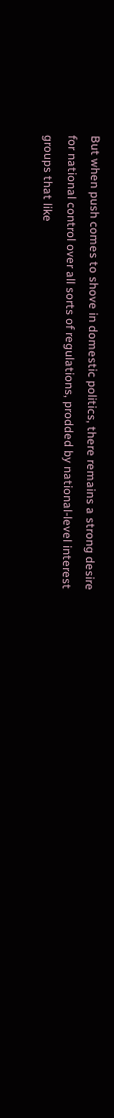But when push comes to shove in domestic politics, there remains a strong desire for national control over all sorts of regulations, prodded by national-level interest groups that like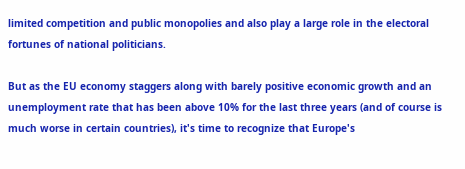limited competition and public monopolies and also play a large role in the electoral fortunes of national politicians.

But as the EU economy staggers along with barely positive economic growth and an unemployment rate that has been above 10% for the last three years (and of course is much worse in certain countries), it's time to recognize that Europe's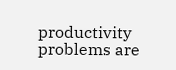productivity problems are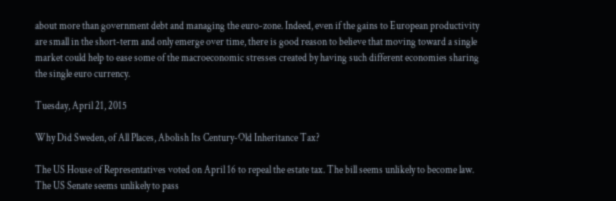about more than government debt and managing the euro-zone. Indeed, even if the gains to European productivity are small in the short-term and only emerge over time, there is good reason to believe that moving toward a single market could help to ease some of the macroeconomic stresses created by having such different economies sharing the single euro currency.

Tuesday, April 21, 2015

Why Did Sweden, of All Places, Abolish Its Century-Old Inheritance Tax?

The US House of Representatives voted on April 16 to repeal the estate tax. The bill seems unlikely to become law. The US Senate seems unlikely to pass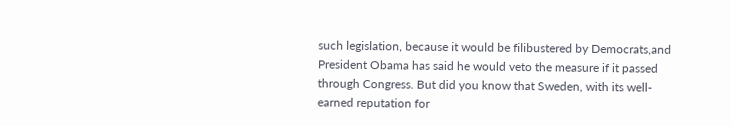such legislation, because it would be filibustered by Democrats,and President Obama has said he would veto the measure if it passed through Congress. But did you know that Sweden, with its well-earned reputation for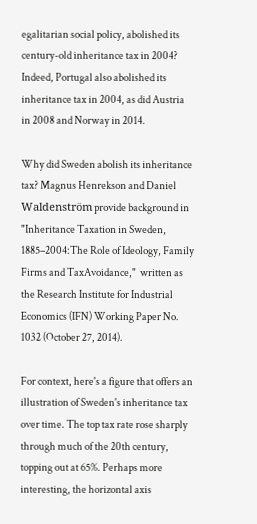egalitarian social policy, abolished its century-old inheritance tax in 2004? Indeed, Portugal also abolished its inheritance tax in 2004, as did Austria in 2008 and Norway in 2014.

Why did Sweden abolish its inheritance tax? Magnus Henrekson and Daniel Waldenström provide background in "Inheritance Taxation in Sweden, 1885–2004:The Role of Ideology, Family Firms and TaxAvoidance,"  written as the Research Institute for Industrial Economics (IFN) Working Paper No. 1032 (October 27, 2014).

For context, here's a figure that offers an illustration of Sweden's inheritance tax over time. The top tax rate rose sharply through much of the 20th century, topping out at 65%. Perhaps more interesting, the horizontal axis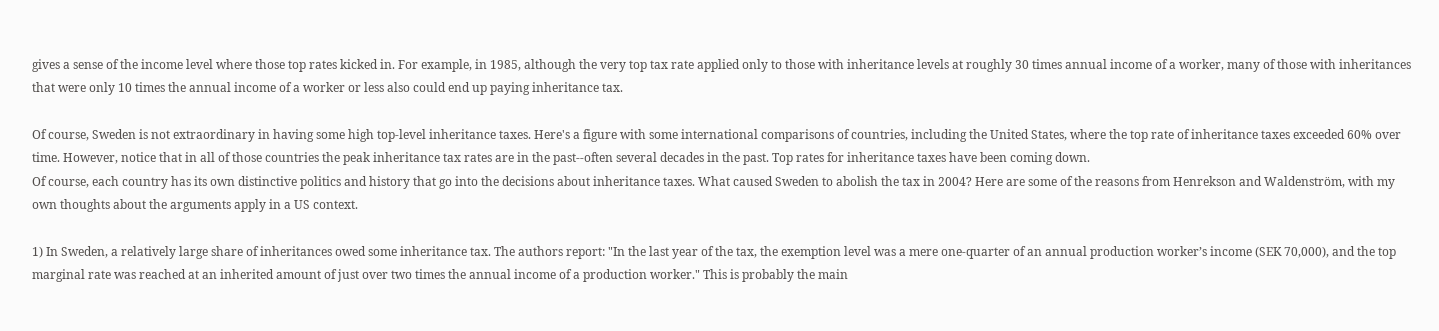gives a sense of the income level where those top rates kicked in. For example, in 1985, although the very top tax rate applied only to those with inheritance levels at roughly 30 times annual income of a worker, many of those with inheritances that were only 10 times the annual income of a worker or less also could end up paying inheritance tax.

Of course, Sweden is not extraordinary in having some high top-level inheritance taxes. Here's a figure with some international comparisons of countries, including the United States, where the top rate of inheritance taxes exceeded 60% over time. However, notice that in all of those countries the peak inheritance tax rates are in the past--often several decades in the past. Top rates for inheritance taxes have been coming down.
Of course, each country has its own distinctive politics and history that go into the decisions about inheritance taxes. What caused Sweden to abolish the tax in 2004? Here are some of the reasons from Henrekson and Waldenström, with my own thoughts about the arguments apply in a US context.

1) In Sweden, a relatively large share of inheritances owed some inheritance tax. The authors report: "In the last year of the tax, the exemption level was a mere one-quarter of an annual production worker’s income (SEK 70,000), and the top marginal rate was reached at an inherited amount of just over two times the annual income of a production worker." This is probably the main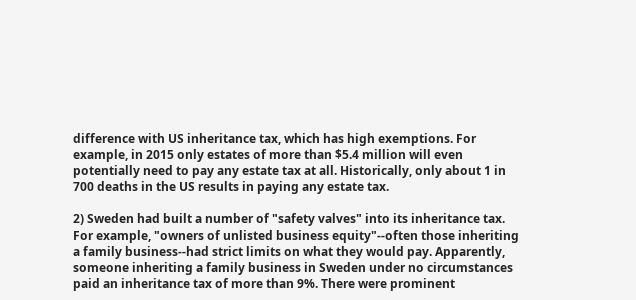difference with US inheritance tax, which has high exemptions. For example, in 2015 only estates of more than $5.4 million will even potentially need to pay any estate tax at all. Historically, only about 1 in 700 deaths in the US results in paying any estate tax.

2) Sweden had built a number of "safety valves" into its inheritance tax. For example, "owners of unlisted business equity"--often those inheriting a family business--had strict limits on what they would pay. Apparently, someone inheriting a family business in Sweden under no circumstances paid an inheritance tax of more than 9%. There were prominent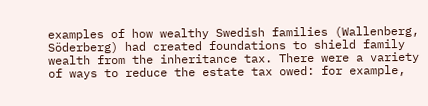examples of how wealthy Swedish families (Wallenberg, Söderberg) had created foundations to shield family wealth from the inheritance tax. There were a variety of ways to reduce the estate tax owed: for example,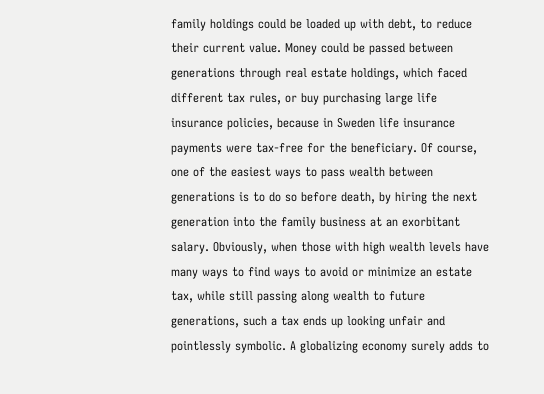family holdings could be loaded up with debt, to reduce their current value. Money could be passed between generations through real estate holdings, which faced different tax rules, or buy purchasing large life insurance policies, because in Sweden life insurance payments were tax-free for the beneficiary. Of course, one of the easiest ways to pass wealth between generations is to do so before death, by hiring the next generation into the family business at an exorbitant salary. Obviously, when those with high wealth levels have many ways to find ways to avoid or minimize an estate tax, while still passing along wealth to future generations, such a tax ends up looking unfair and pointlessly symbolic. A globalizing economy surely adds to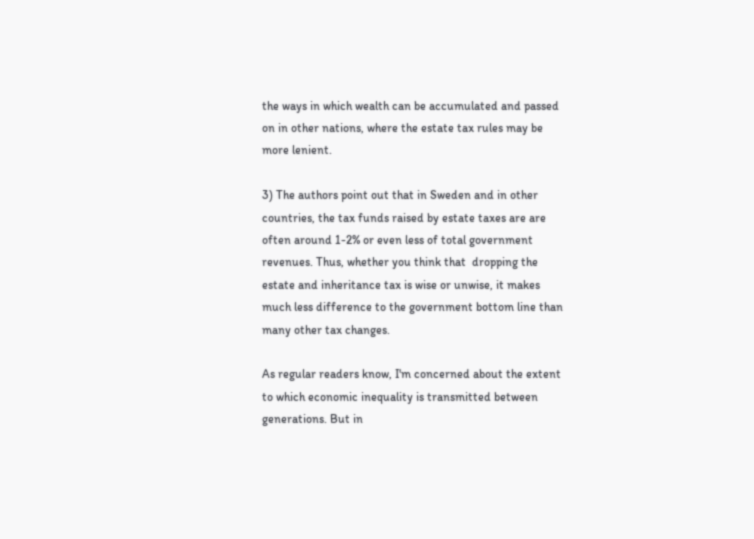the ways in which wealth can be accumulated and passed on in other nations, where the estate tax rules may be more lenient.

3) The authors point out that in Sweden and in other countries, the tax funds raised by estate taxes are are often around 1-2% or even less of total government revenues. Thus, whether you think that  dropping the estate and inheritance tax is wise or unwise, it makes much less difference to the government bottom line than many other tax changes.

As regular readers know, I'm concerned about the extent to which economic inequality is transmitted between generations. But in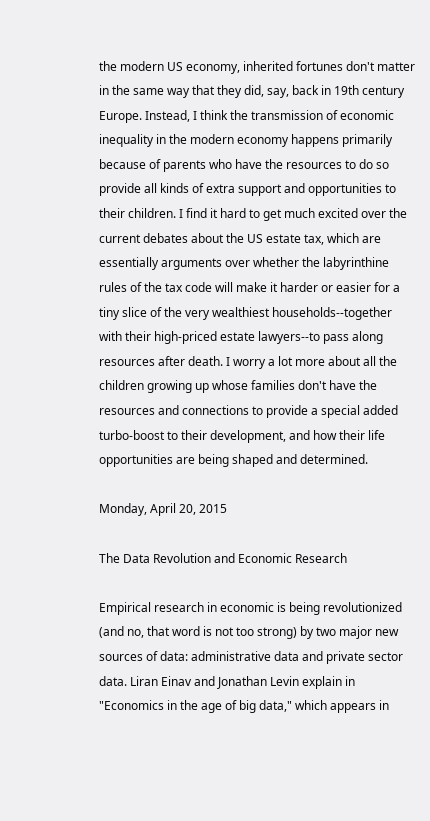the modern US economy, inherited fortunes don't matter in the same way that they did, say, back in 19th century Europe. Instead, I think the transmission of economic inequality in the modern economy happens primarily because of parents who have the resources to do so provide all kinds of extra support and opportunities to their children. I find it hard to get much excited over the current debates about the US estate tax, which are essentially arguments over whether the labyrinthine rules of the tax code will make it harder or easier for a tiny slice of the very wealthiest households--together with their high-priced estate lawyers--to pass along resources after death. I worry a lot more about all the children growing up whose families don't have the resources and connections to provide a special added turbo-boost to their development, and how their life opportunities are being shaped and determined.

Monday, April 20, 2015

The Data Revolution and Economic Research

Empirical research in economic is being revolutionized (and no, that word is not too strong) by two major new sources of data: administrative data and private sector data. Liran Einav and Jonathan Levin explain in "Economics in the age of big data," which appears in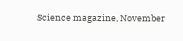Science magazine, November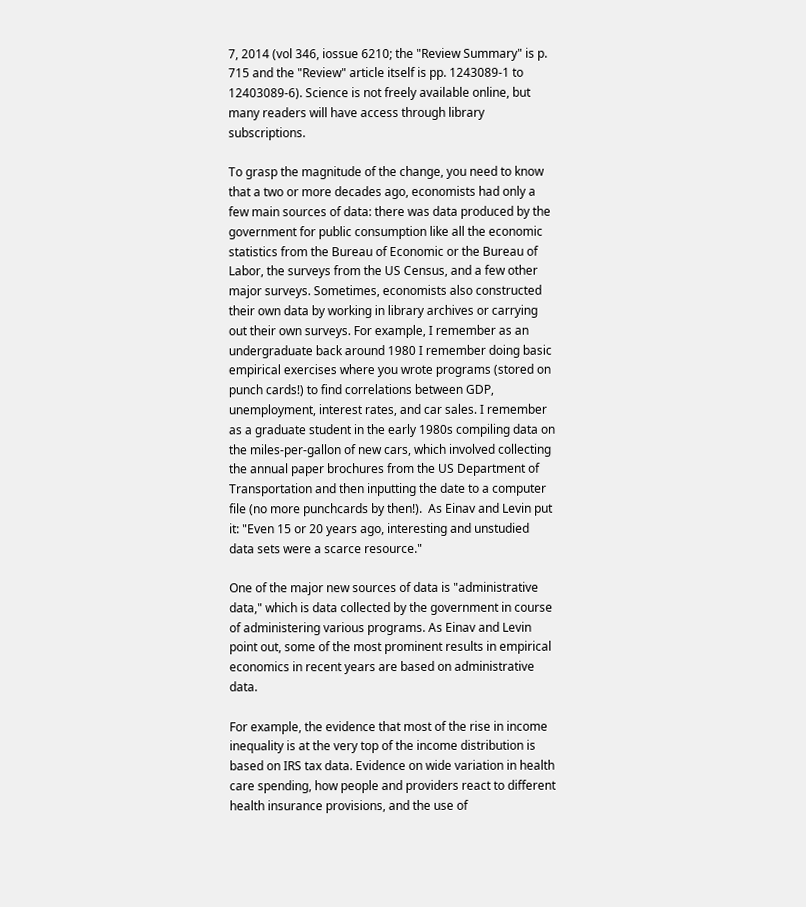7, 2014 (vol 346, iossue 6210; the "Review Summary" is p. 715 and the "Review" article itself is pp. 1243089-1 to 12403089-6). Science is not freely available online, but many readers will have access through library subscriptions.

To grasp the magnitude of the change, you need to know that a two or more decades ago, economists had only a few main sources of data: there was data produced by the government for public consumption like all the economic statistics from the Bureau of Economic or the Bureau of Labor, the surveys from the US Census, and a few other major surveys. Sometimes, economists also constructed their own data by working in library archives or carrying out their own surveys. For example, I remember as an undergraduate back around 1980 I remember doing basic empirical exercises where you wrote programs (stored on punch cards!) to find correlations between GDP, unemployment, interest rates, and car sales. I remember as a graduate student in the early 1980s compiling data on the miles-per-gallon of new cars, which involved collecting the annual paper brochures from the US Department of Transportation and then inputting the date to a computer file (no more punchcards by then!).  As Einav and Levin put it: "Even 15 or 20 years ago, interesting and unstudied data sets were a scarce resource."

One of the major new sources of data is "administrative data," which is data collected by the government in course of administering various programs. As Einav and Levin point out, some of the most prominent results in empirical economics in recent years are based on administrative data.

For example, the evidence that most of the rise in income inequality is at the very top of the income distribution is based on IRS tax data. Evidence on wide variation in health care spending, how people and providers react to different health insurance provisions, and the use of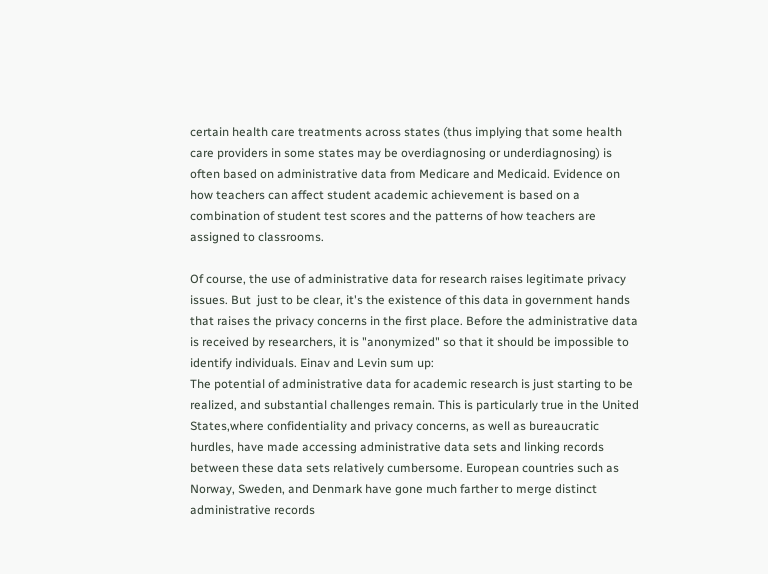certain health care treatments across states (thus implying that some health care providers in some states may be overdiagnosing or underdiagnosing) is often based on administrative data from Medicare and Medicaid. Evidence on how teachers can affect student academic achievement is based on a combination of student test scores and the patterns of how teachers are assigned to classrooms.

Of course, the use of administrative data for research raises legitimate privacy issues. But  just to be clear, it's the existence of this data in government hands that raises the privacy concerns in the first place. Before the administrative data is received by researchers, it is "anonymized" so that it should be impossible to identify individuals. Einav and Levin sum up:
The potential of administrative data for academic research is just starting to be realized, and substantial challenges remain. This is particularly true in the United States,where confidentiality and privacy concerns, as well as bureaucratic hurdles, have made accessing administrative data sets and linking records between these data sets relatively cumbersome. European countries such as Norway, Sweden, and Denmark have gone much farther to merge distinct administrative records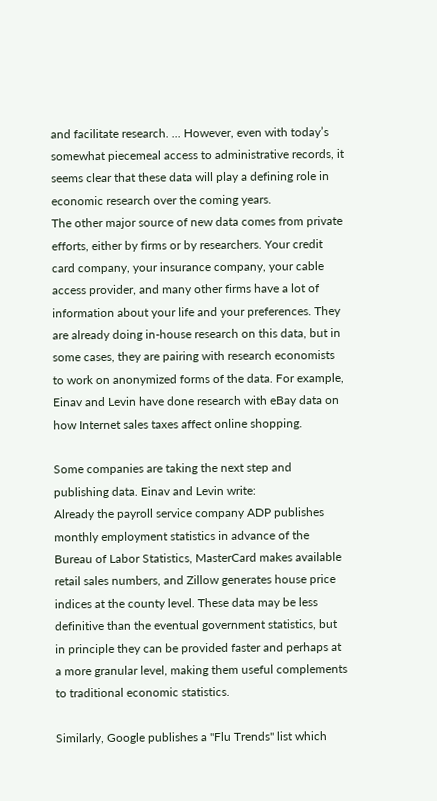and facilitate research. ... However, even with today’s somewhat piecemeal access to administrative records, it seems clear that these data will play a defining role in economic research over the coming years.
The other major source of new data comes from private efforts, either by firms or by researchers. Your credit card company, your insurance company, your cable access provider, and many other firms have a lot of information about your life and your preferences. They are already doing in-house research on this data, but in some cases, they are pairing with research economists to work on anonymized forms of the data. For example, Einav and Levin have done research with eBay data on how Internet sales taxes affect online shopping.

Some companies are taking the next step and publishing data. Einav and Levin write:
Already the payroll service company ADP publishes monthly employment statistics in advance of the Bureau of Labor Statistics, MasterCard makes available retail sales numbers, and Zillow generates house price indices at the county level. These data may be less definitive than the eventual government statistics, but in principle they can be provided faster and perhaps at a more granular level, making them useful complements to traditional economic statistics.

Similarly, Google publishes a "Flu Trends" list which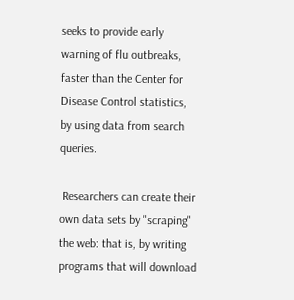seeks to provide early warning of flu outbreaks, faster than the Center for Disease Control statistics, by using data from search queries.

 Researchers can create their own data sets by "scraping" the web: that is, by writing programs that will download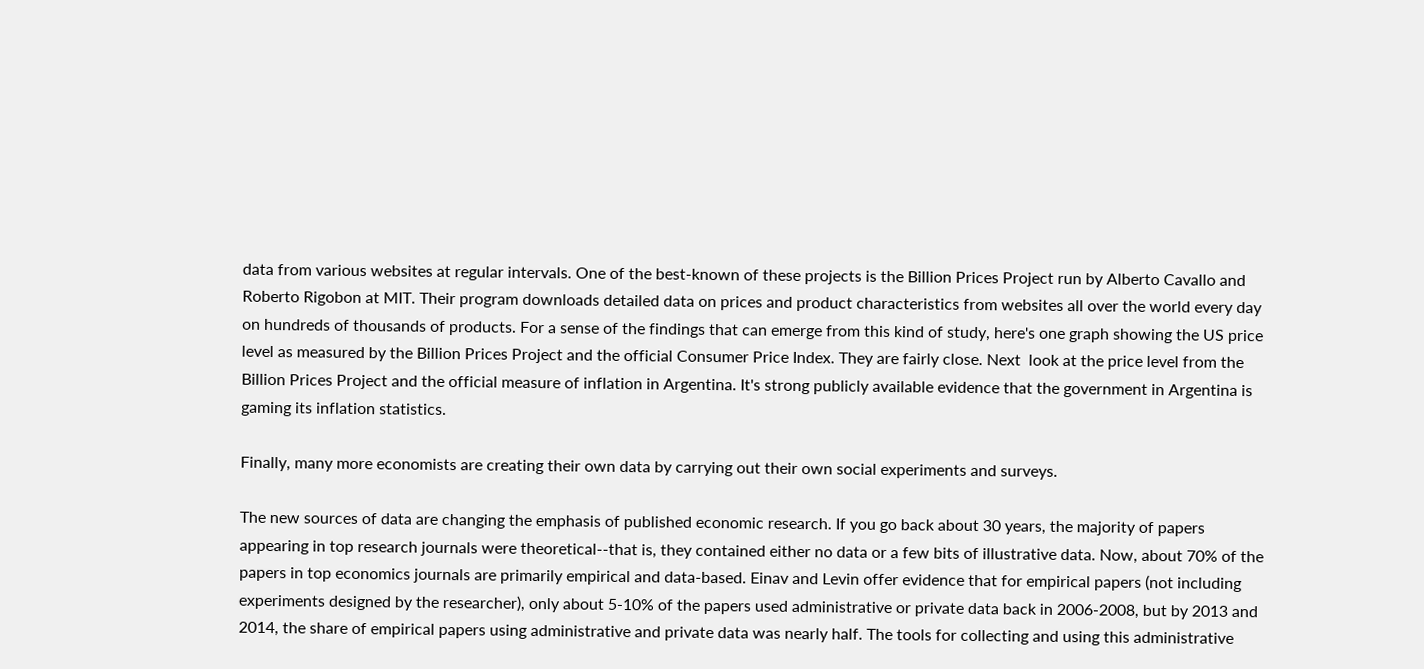data from various websites at regular intervals. One of the best-known of these projects is the Billion Prices Project run by Alberto Cavallo and Roberto Rigobon at MIT. Their program downloads detailed data on prices and product characteristics from websites all over the world every day on hundreds of thousands of products. For a sense of the findings that can emerge from this kind of study, here's one graph showing the US price level as measured by the Billion Prices Project and the official Consumer Price Index. They are fairly close. Next  look at the price level from the Billion Prices Project and the official measure of inflation in Argentina. It's strong publicly available evidence that the government in Argentina is gaming its inflation statistics.

Finally, many more economists are creating their own data by carrying out their own social experiments and surveys.

The new sources of data are changing the emphasis of published economic research. If you go back about 30 years, the majority of papers appearing in top research journals were theoretical--that is, they contained either no data or a few bits of illustrative data. Now, about 70% of the papers in top economics journals are primarily empirical and data-based. Einav and Levin offer evidence that for empirical papers (not including experiments designed by the researcher), only about 5-10% of the papers used administrative or private data back in 2006-2008, but by 2013 and 2014, the share of empirical papers using administrative and private data was nearly half. The tools for collecting and using this administrative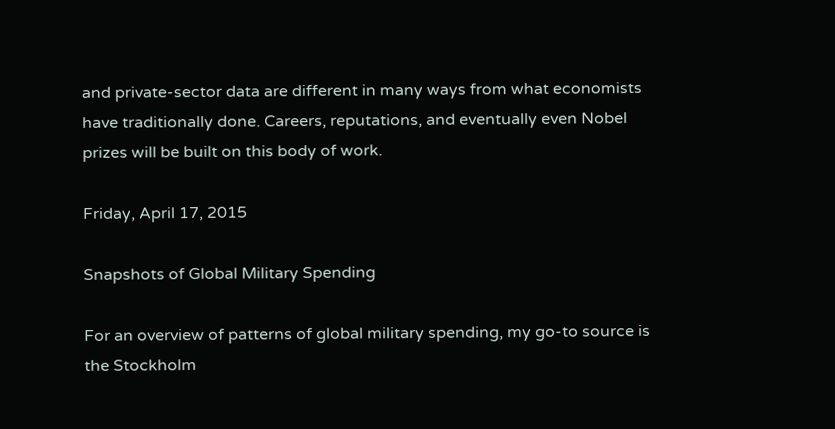and private-sector data are different in many ways from what economists have traditionally done. Careers, reputations, and eventually even Nobel prizes will be built on this body of work.

Friday, April 17, 2015

Snapshots of Global Military Spending

For an overview of patterns of global military spending, my go-to source is the Stockholm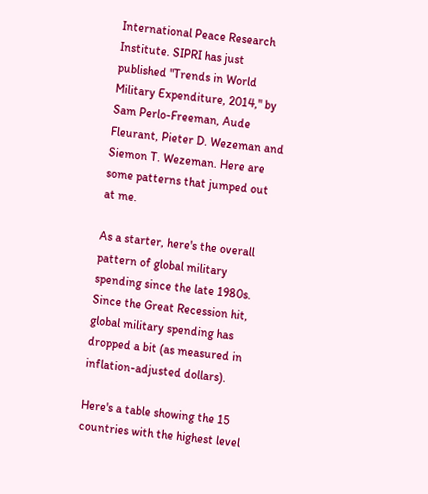International Peace Research Institute. SIPRI has just published "Trends in World Military Expenditure, 2014," by Sam Perlo-Freeman, Aude Fleurant, Pieter D. Wezeman and Siemon T. Wezeman. Here are some patterns that jumped out at me.

As a starter, here's the overall pattern of global military spending since the late 1980s. Since the Great Recession hit, global military spending has dropped a bit (as measured in inflation-adjusted dollars).

Here's a table showing the 15 countries with the highest level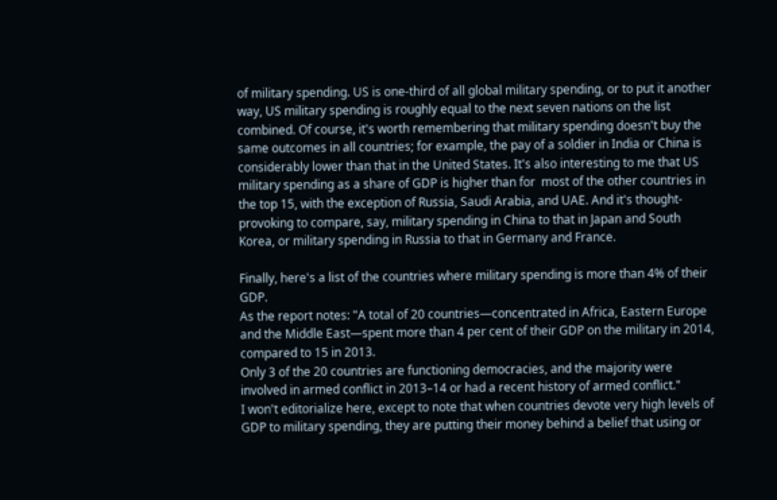of military spending. US is one-third of all global military spending, or to put it another way, US military spending is roughly equal to the next seven nations on the list combined. Of course, it's worth remembering that military spending doesn't buy the same outcomes in all countries; for example, the pay of a soldier in India or China is considerably lower than that in the United States. It's also interesting to me that US military spending as a share of GDP is higher than for  most of the other countries in the top 15, with the exception of Russia, Saudi Arabia, and UAE. And it's thought-provoking to compare, say, military spending in China to that in Japan and South Korea, or military spending in Russia to that in Germany and France.

Finally, here's a list of the countries where military spending is more than 4% of their GDP.
As the report notes: "A total of 20 countries—concentrated in Africa, Eastern Europe and the Middle East—spent more than 4 per cent of their GDP on the military in 2014, compared to 15 in 2013.
Only 3 of the 20 countries are functioning democracies, and the majority were involved in armed conflict in 2013–14 or had a recent history of armed conflict."
I won't editorialize here, except to note that when countries devote very high levels of GDP to military spending, they are putting their money behind a belief that using or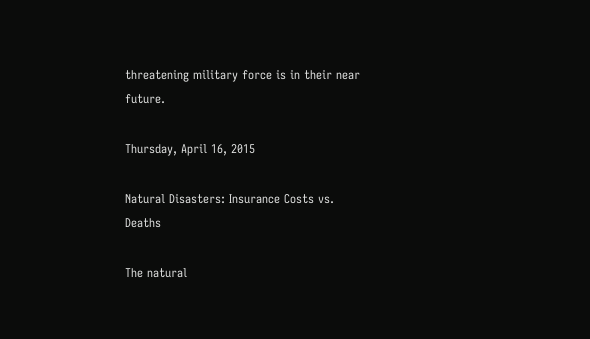threatening military force is in their near future.

Thursday, April 16, 2015

Natural Disasters: Insurance Costs vs. Deaths

The natural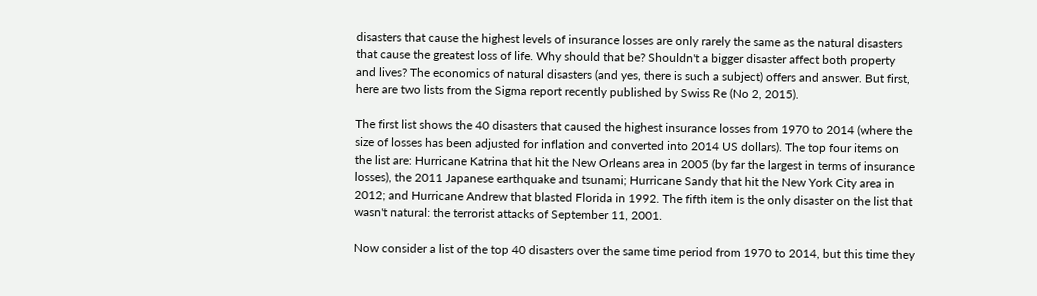disasters that cause the highest levels of insurance losses are only rarely the same as the natural disasters that cause the greatest loss of life. Why should that be? Shouldn't a bigger disaster affect both property and lives? The economics of natural disasters (and yes, there is such a subject) offers and answer. But first, here are two lists from the Sigma report recently published by Swiss Re (No 2, 2015).

The first list shows the 40 disasters that caused the highest insurance losses from 1970 to 2014 (where the size of losses has been adjusted for inflation and converted into 2014 US dollars). The top four items on the list are: Hurricane Katrina that hit the New Orleans area in 2005 (by far the largest in terms of insurance losses), the 2011 Japanese earthquake and tsunami; Hurricane Sandy that hit the New York City area in 2012; and Hurricane Andrew that blasted Florida in 1992. The fifth item is the only disaster on the list that wasn't natural: the terrorist attacks of September 11, 2001.

Now consider a list of the top 40 disasters over the same time period from 1970 to 2014, but this time they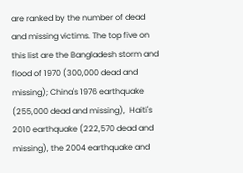are ranked by the number of dead and missing victims. The top five on this list are the Bangladesh storm and flood of 1970 (300,000 dead and missing); China's 1976 earthquake (255,000 dead and missing),  Haiti's 2010 earthquake (222,570 dead and missing), the 2004 earthquake and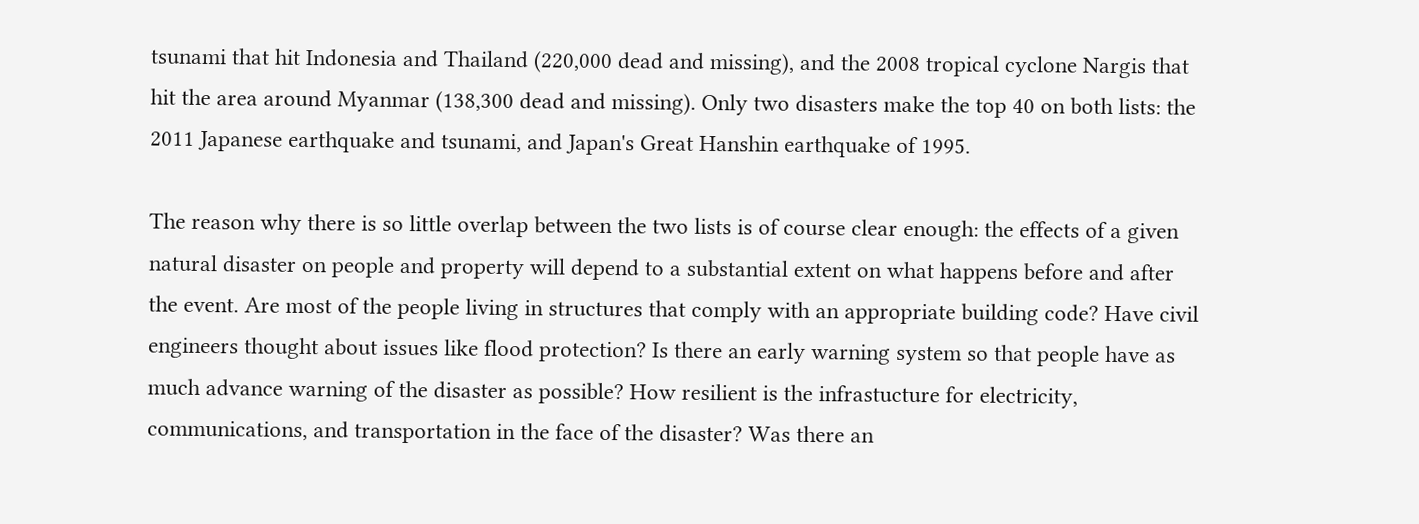tsunami that hit Indonesia and Thailand (220,000 dead and missing), and the 2008 tropical cyclone Nargis that hit the area around Myanmar (138,300 dead and missing). Only two disasters make the top 40 on both lists: the 2011 Japanese earthquake and tsunami, and Japan's Great Hanshin earthquake of 1995.

The reason why there is so little overlap between the two lists is of course clear enough: the effects of a given natural disaster on people and property will depend to a substantial extent on what happens before and after the event. Are most of the people living in structures that comply with an appropriate building code? Have civil engineers thought about issues like flood protection? Is there an early warning system so that people have as much advance warning of the disaster as possible? How resilient is the infrastucture for electricity, communications, and transportation in the face of the disaster? Was there an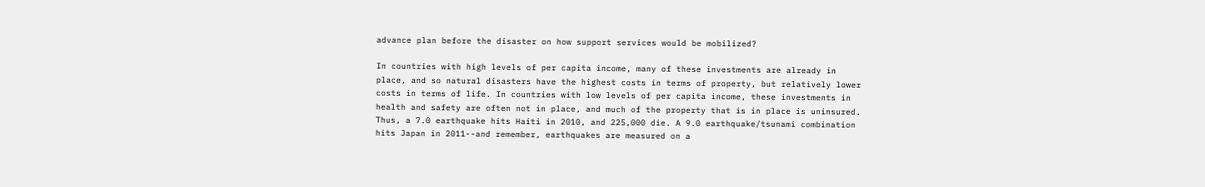advance plan before the disaster on how support services would be mobilized?

In countries with high levels of per capita income, many of these investments are already in place, and so natural disasters have the highest costs in terms of property, but relatively lower costs in terms of life. In countries with low levels of per capita income, these investments in health and safety are often not in place, and much of the property that is in place is uninsured. Thus, a 7.0 earthquake hits Haiti in 2010, and 225,000 die. A 9.0 earthquake/tsunami combination hits Japan in 2011--and remember, earthquakes are measured on a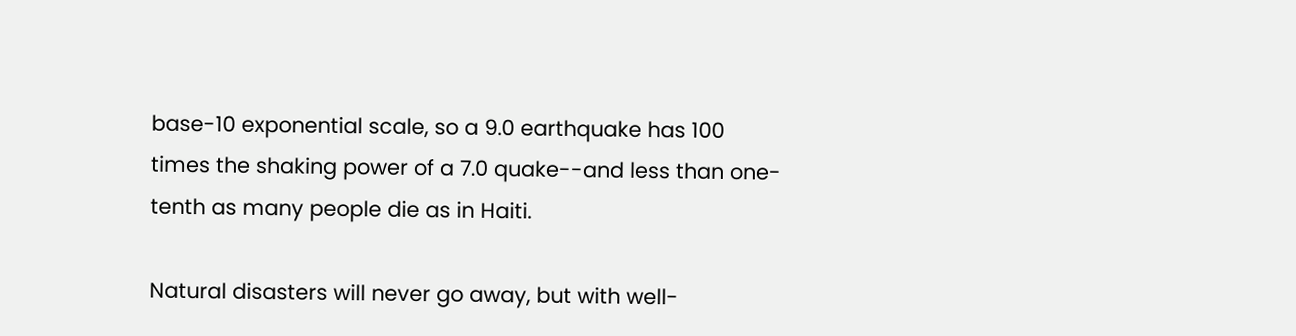base-10 exponential scale, so a 9.0 earthquake has 100 times the shaking power of a 7.0 quake--and less than one-tenth as many people die as in Haiti.

Natural disasters will never go away, but with well-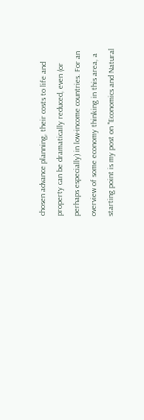chosen advance planning, their costs to life and property can be dramatically reduced, even (or perhaps especially) in low-income countries. For an overview of some economy thinking in this area, a starting point is my post on "Economics and Natural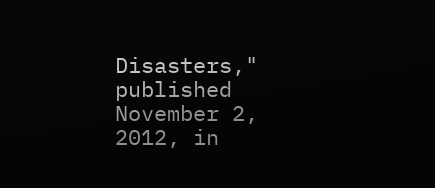Disasters," published November 2, 2012, in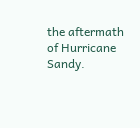the aftermath of Hurricane Sandy.